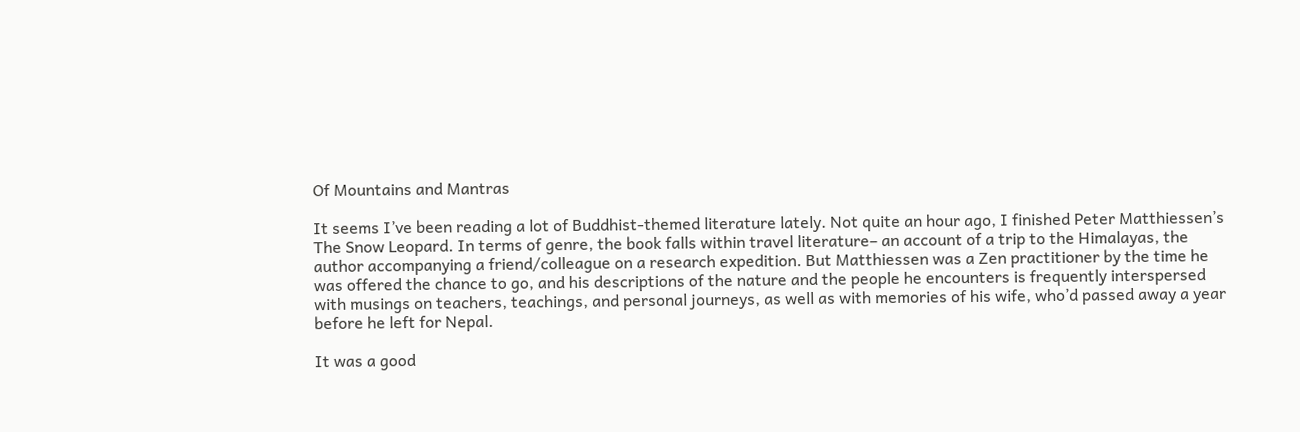Of Mountains and Mantras

It seems I’ve been reading a lot of Buddhist-themed literature lately. Not quite an hour ago, I finished Peter Matthiessen’s The Snow Leopard. In terms of genre, the book falls within travel literature– an account of a trip to the Himalayas, the author accompanying a friend/colleague on a research expedition. But Matthiessen was a Zen practitioner by the time he was offered the chance to go, and his descriptions of the nature and the people he encounters is frequently interspersed with musings on teachers, teachings, and personal journeys, as well as with memories of his wife, who’d passed away a year before he left for Nepal.

It was a good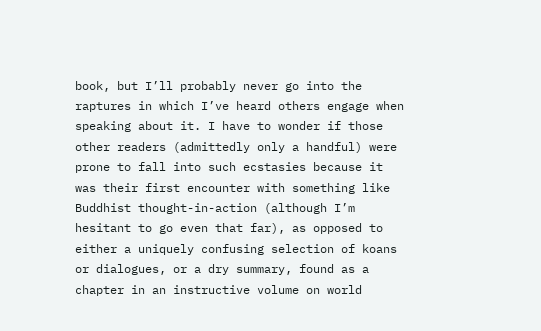book, but I’ll probably never go into the raptures in which I’ve heard others engage when speaking about it. I have to wonder if those other readers (admittedly only a handful) were prone to fall into such ecstasies because it was their first encounter with something like Buddhist thought-in-action (although I’m hesitant to go even that far), as opposed to either a uniquely confusing selection of koans or dialogues, or a dry summary, found as a chapter in an instructive volume on world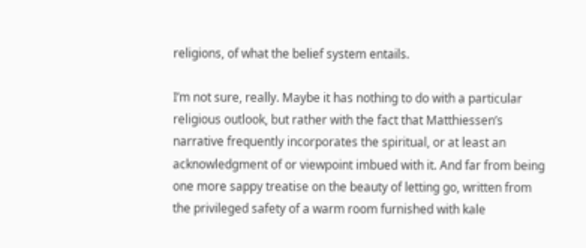religions, of what the belief system entails.

I’m not sure, really. Maybe it has nothing to do with a particular religious outlook, but rather with the fact that Matthiessen’s narrative frequently incorporates the spiritual, or at least an acknowledgment of or viewpoint imbued with it. And far from being one more sappy treatise on the beauty of letting go, written from the privileged safety of a warm room furnished with kale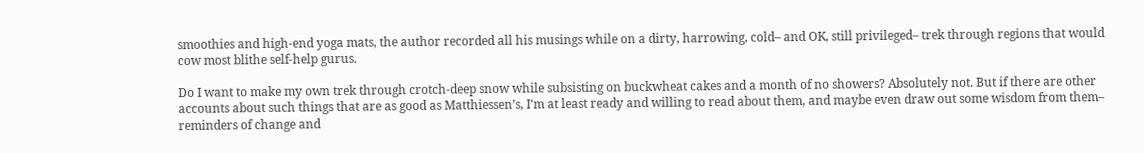smoothies and high-end yoga mats, the author recorded all his musings while on a dirty, harrowing, cold– and OK, still privileged– trek through regions that would cow most blithe self-help gurus.

Do I want to make my own trek through crotch-deep snow while subsisting on buckwheat cakes and a month of no showers? Absolutely not. But if there are other accounts about such things that are as good as Matthiessen’s, I’m at least ready and willing to read about them, and maybe even draw out some wisdom from them– reminders of change and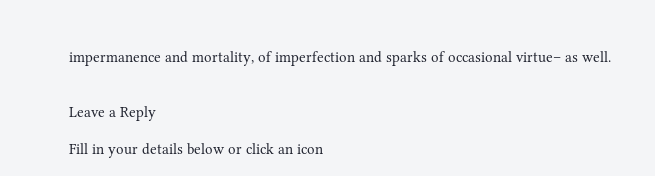impermanence and mortality, of imperfection and sparks of occasional virtue– as well.


Leave a Reply

Fill in your details below or click an icon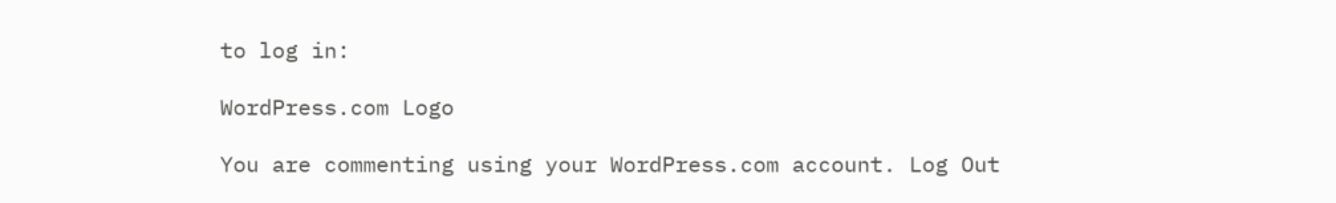to log in:

WordPress.com Logo

You are commenting using your WordPress.com account. Log Out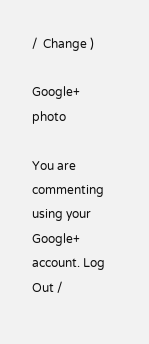/  Change )

Google+ photo

You are commenting using your Google+ account. Log Out /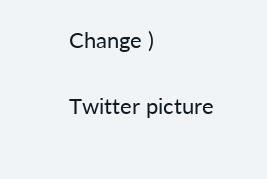Change )

Twitter picture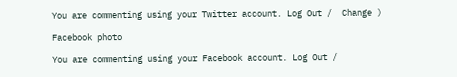You are commenting using your Twitter account. Log Out /  Change )

Facebook photo

You are commenting using your Facebook account. Log Out /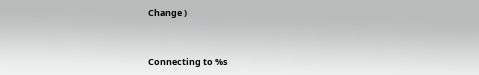Change )


Connecting to %s